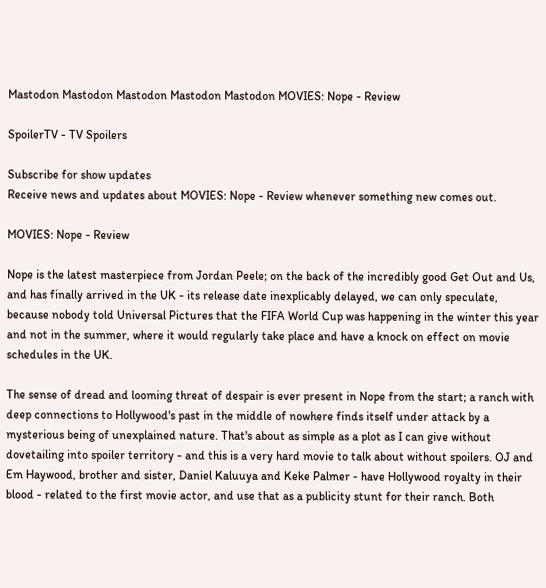Mastodon Mastodon Mastodon Mastodon Mastodon MOVIES: Nope - Review

SpoilerTV - TV Spoilers

Subscribe for show updates
Receive news and updates about MOVIES: Nope - Review whenever something new comes out.

MOVIES: Nope - Review

Nope is the latest masterpiece from Jordan Peele; on the back of the incredibly good Get Out and Us, and has finally arrived in the UK - its release date inexplicably delayed, we can only speculate, because nobody told Universal Pictures that the FIFA World Cup was happening in the winter this year and not in the summer, where it would regularly take place and have a knock on effect on movie schedules in the UK.

The sense of dread and looming threat of despair is ever present in Nope from the start; a ranch with deep connections to Hollywood's past in the middle of nowhere finds itself under attack by a mysterious being of unexplained nature. That's about as simple as a plot as I can give without dovetailing into spoiler territory - and this is a very hard movie to talk about without spoilers. OJ and Em Haywood, brother and sister, Daniel Kaluuya and Keke Palmer - have Hollywood royalty in their blood - related to the first movie actor, and use that as a publicity stunt for their ranch. Both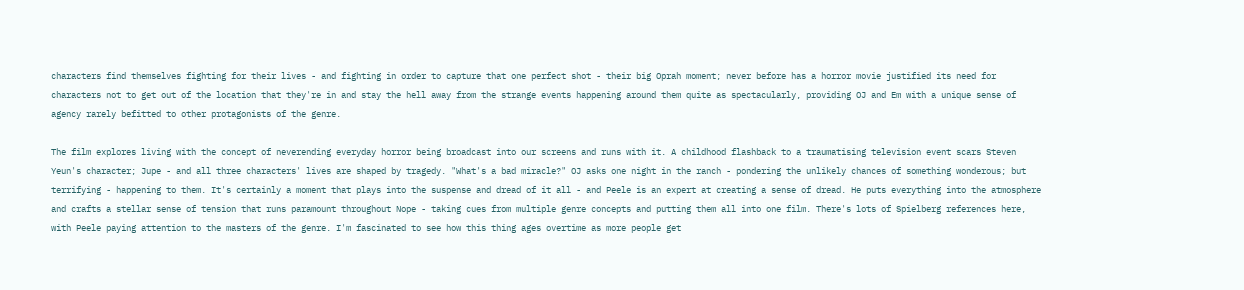characters find themselves fighting for their lives - and fighting in order to capture that one perfect shot - their big Oprah moment; never before has a horror movie justified its need for characters not to get out of the location that they're in and stay the hell away from the strange events happening around them quite as spectacularly, providing OJ and Em with a unique sense of agency rarely befitted to other protagonists of the genre.

The film explores living with the concept of neverending everyday horror being broadcast into our screens and runs with it. A childhood flashback to a traumatising television event scars Steven Yeun's character; Jupe - and all three characters' lives are shaped by tragedy. "What's a bad miracle?" OJ asks one night in the ranch - pondering the unlikely chances of something wonderous; but terrifying - happening to them. It's certainly a moment that plays into the suspense and dread of it all - and Peele is an expert at creating a sense of dread. He puts everything into the atmosphere and crafts a stellar sense of tension that runs paramount throughout Nope - taking cues from multiple genre concepts and putting them all into one film. There's lots of Spielberg references here, with Peele paying attention to the masters of the genre. I'm fascinated to see how this thing ages overtime as more people get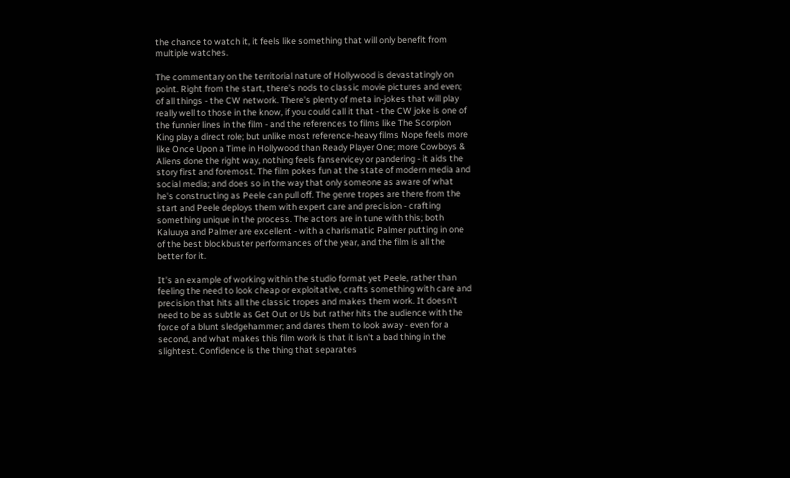the chance to watch it, it feels like something that will only benefit from multiple watches.

The commentary on the territorial nature of Hollywood is devastatingly on point. Right from the start, there's nods to classic movie pictures and even; of all things - the CW network. There's plenty of meta in-jokes that will play really well to those in the know, if you could call it that - the CW joke is one of the funnier lines in the film - and the references to films like The Scorpion King play a direct role; but unlike most reference-heavy films Nope feels more like Once Upon a Time in Hollywood than Ready Player One; more Cowboys & Aliens done the right way, nothing feels fanservicey or pandering - it aids the story first and foremost. The film pokes fun at the state of modern media and social media; and does so in the way that only someone as aware of what he's constructing as Peele can pull off. The genre tropes are there from the start and Peele deploys them with expert care and precision - crafting something unique in the process. The actors are in tune with this; both Kaluuya and Palmer are excellent - with a charismatic Palmer putting in one of the best blockbuster performances of the year, and the film is all the better for it.

It's an example of working within the studio format yet Peele, rather than feeling the need to look cheap or exploitative, crafts something with care and precision that hits all the classic tropes and makes them work. It doesn't need to be as subtle as Get Out or Us but rather hits the audience with the force of a blunt sledgehammer; and dares them to look away - even for a second, and what makes this film work is that it isn't a bad thing in the slightest. Confidence is the thing that separates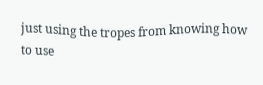just using the tropes from knowing how to use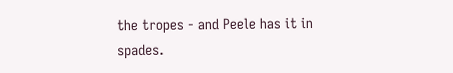the tropes - and Peele has it in spades.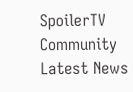SpoilerTV Community
Latest News